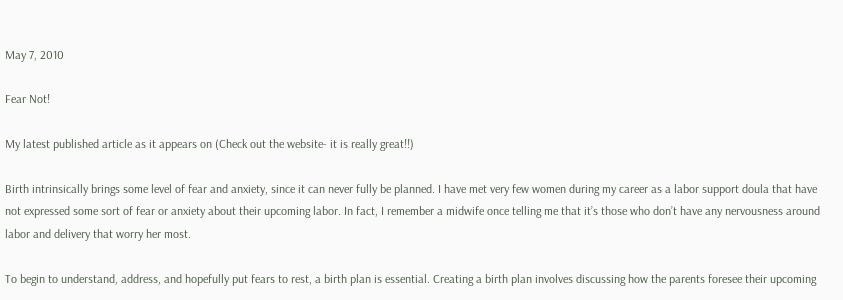May 7, 2010

Fear Not!

My latest published article as it appears on (Check out the website- it is really great!!)

Birth intrinsically brings some level of fear and anxiety, since it can never fully be planned. I have met very few women during my career as a labor support doula that have not expressed some sort of fear or anxiety about their upcoming labor. In fact, I remember a midwife once telling me that it’s those who don’t have any nervousness around labor and delivery that worry her most.

To begin to understand, address, and hopefully put fears to rest, a birth plan is essential. Creating a birth plan involves discussing how the parents foresee their upcoming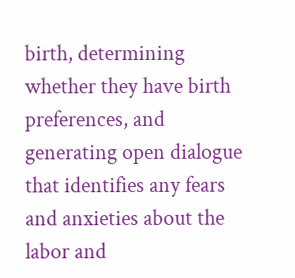birth, determining whether they have birth preferences, and generating open dialogue that identifies any fears and anxieties about the labor and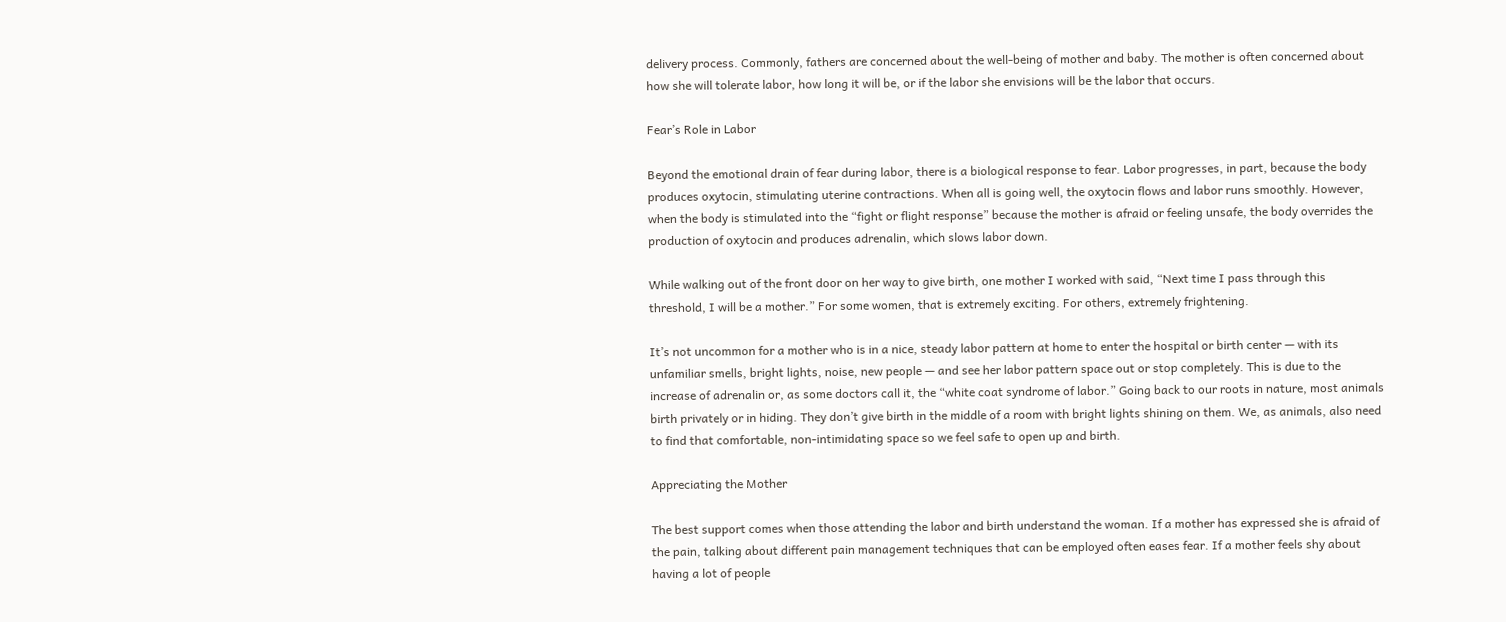delivery process. Commonly, fathers are concerned about the well-being of mother and baby. The mother is often concerned about how she will tolerate labor, how long it will be, or if the labor she envisions will be the labor that occurs.

Fear’s Role in Labor

Beyond the emotional drain of fear during labor, there is a biological response to fear. Labor progresses, in part, because the body produces oxytocin, stimulating uterine contractions. When all is going well, the oxytocin flows and labor runs smoothly. However, when the body is stimulated into the “fight or flight response” because the mother is afraid or feeling unsafe, the body overrides the production of oxytocin and produces adrenalin, which slows labor down.

While walking out of the front door on her way to give birth, one mother I worked with said, “Next time I pass through this threshold, I will be a mother.” For some women, that is extremely exciting. For others, extremely frightening.

It’s not uncommon for a mother who is in a nice, steady labor pattern at home to enter the hospital or birth center — with its unfamiliar smells, bright lights, noise, new people — and see her labor pattern space out or stop completely. This is due to the increase of adrenalin or, as some doctors call it, the “white coat syndrome of labor.” Going back to our roots in nature, most animals birth privately or in hiding. They don’t give birth in the middle of a room with bright lights shining on them. We, as animals, also need to find that comfortable, non-intimidating space so we feel safe to open up and birth.

Appreciating the Mother

The best support comes when those attending the labor and birth understand the woman. If a mother has expressed she is afraid of the pain, talking about different pain management techniques that can be employed often eases fear. If a mother feels shy about having a lot of people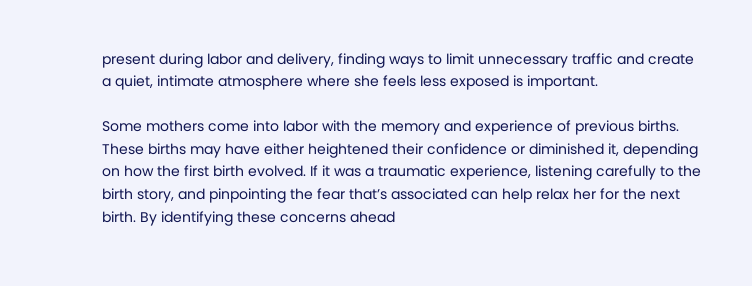present during labor and delivery, finding ways to limit unnecessary traffic and create a quiet, intimate atmosphere where she feels less exposed is important.

Some mothers come into labor with the memory and experience of previous births. These births may have either heightened their confidence or diminished it, depending on how the first birth evolved. If it was a traumatic experience, listening carefully to the birth story, and pinpointing the fear that’s associated can help relax her for the next birth. By identifying these concerns ahead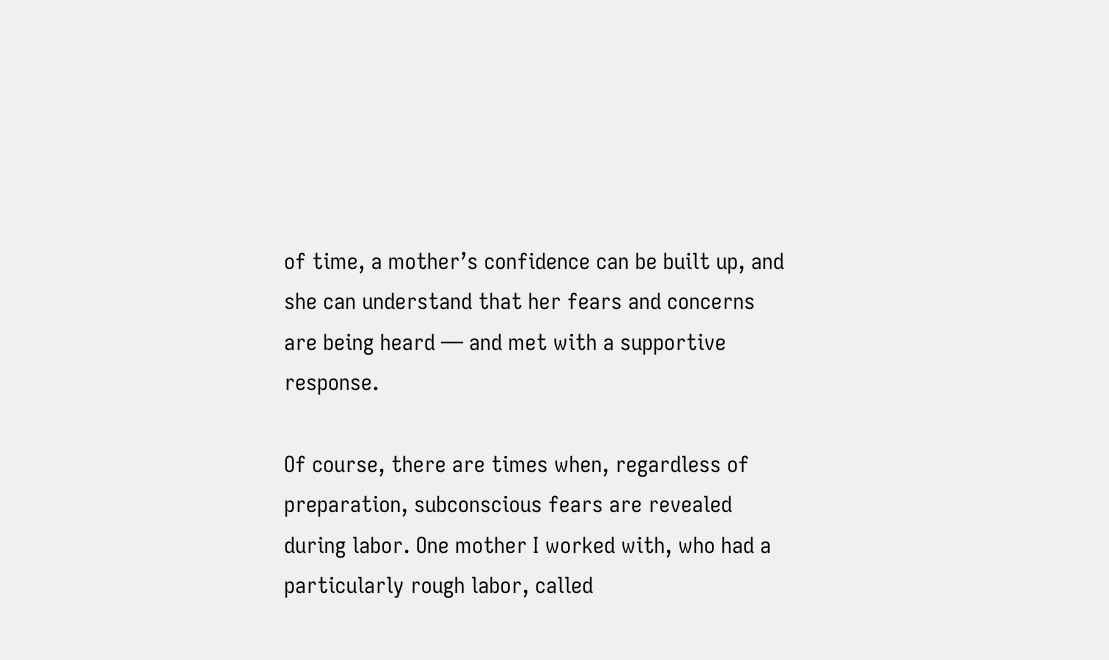of time, a mother’s confidence can be built up, and she can understand that her fears and concerns are being heard — and met with a supportive response.

Of course, there are times when, regardless of preparation, subconscious fears are revealed during labor. One mother I worked with, who had a particularly rough labor, called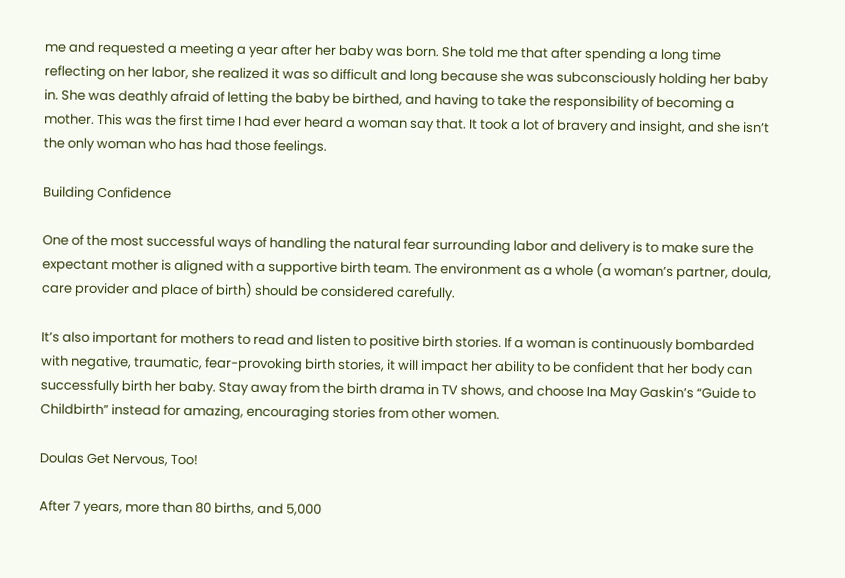me and requested a meeting a year after her baby was born. She told me that after spending a long time reflecting on her labor, she realized it was so difficult and long because she was subconsciously holding her baby in. She was deathly afraid of letting the baby be birthed, and having to take the responsibility of becoming a mother. This was the first time I had ever heard a woman say that. It took a lot of bravery and insight, and she isn’t the only woman who has had those feelings.

Building Confidence

One of the most successful ways of handling the natural fear surrounding labor and delivery is to make sure the expectant mother is aligned with a supportive birth team. The environment as a whole (a woman’s partner, doula, care provider and place of birth) should be considered carefully.

It’s also important for mothers to read and listen to positive birth stories. If a woman is continuously bombarded with negative, traumatic, fear-provoking birth stories, it will impact her ability to be confident that her body can successfully birth her baby. Stay away from the birth drama in TV shows, and choose Ina May Gaskin’s “Guide to Childbirth” instead for amazing, encouraging stories from other women.

Doulas Get Nervous, Too!

After 7 years, more than 80 births, and 5,000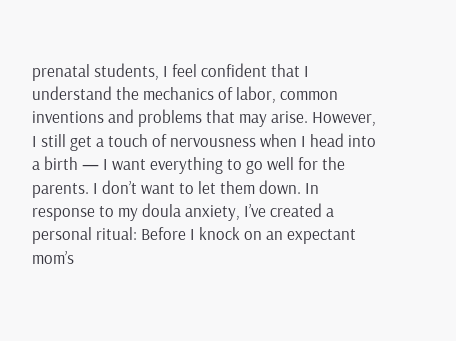prenatal students, I feel confident that I understand the mechanics of labor, common inventions and problems that may arise. However, I still get a touch of nervousness when I head into a birth — I want everything to go well for the parents. I don’t want to let them down. In response to my doula anxiety, I’ve created a personal ritual: Before I knock on an expectant mom’s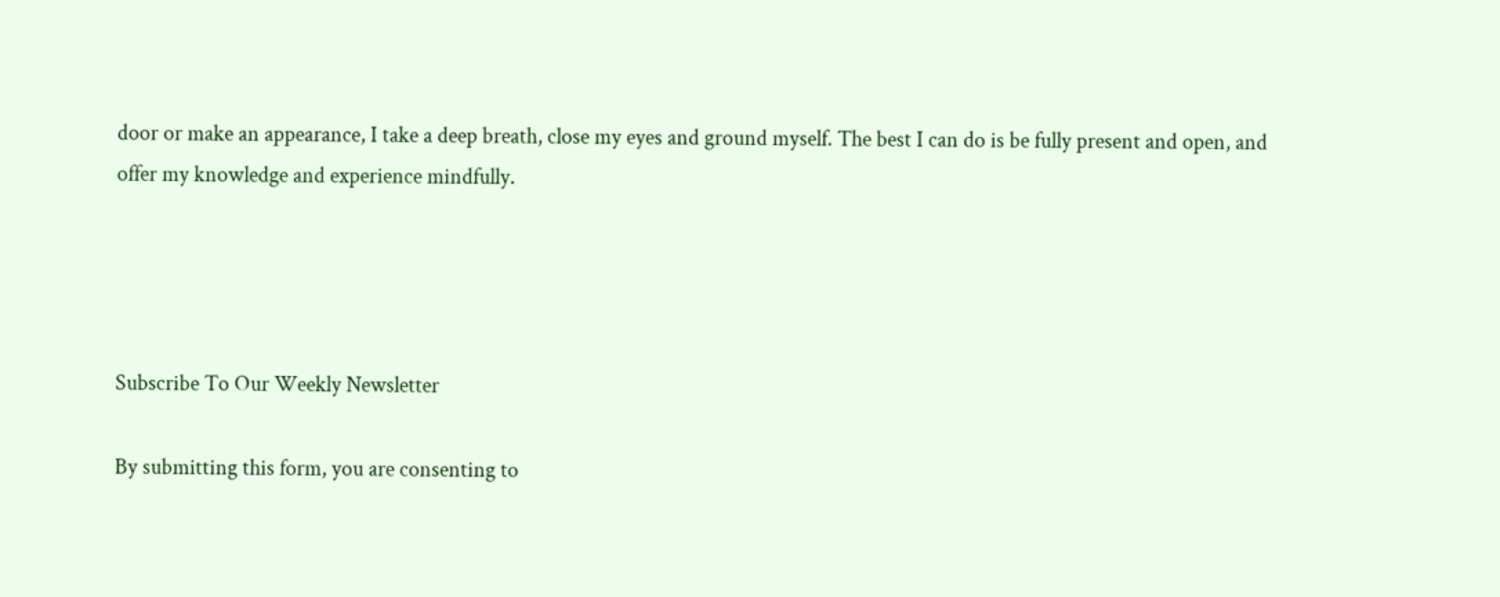door or make an appearance, I take a deep breath, close my eyes and ground myself. The best I can do is be fully present and open, and offer my knowledge and experience mindfully.




Subscribe To Our Weekly Newsletter

By submitting this form, you are consenting to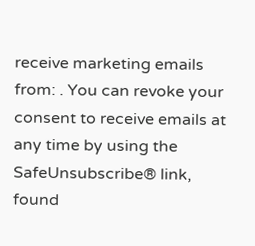receive marketing emails from: . You can revoke your consent to receive emails at any time by using the SafeUnsubscribe® link, found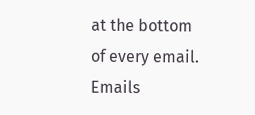at the bottom of every email. Emails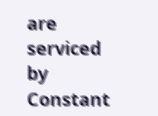are serviced by Constant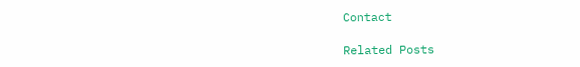Contact

Related Posts